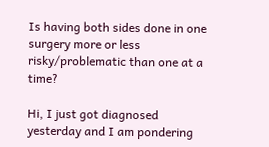Is having both sides done in one surgery more or less risky/problematic than one at a time?

Hi, I just got diagnosed yesterday and I am pondering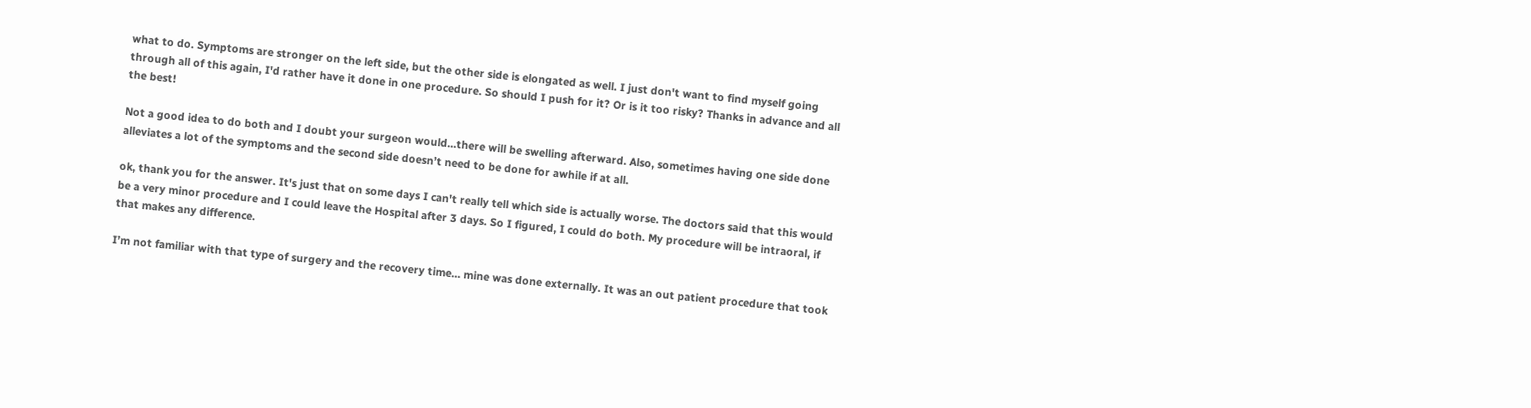what to do. Symptoms are stronger on the left side, but the other side is elongated as well. I just don't want to find myself going through all of this again, I'd rather have it done in one procedure. So should I push for it? Or is it too risky? Thanks in advance and all the best!

Not a good idea to do both and I doubt your surgeon would…there will be swelling afterward. Also, sometimes having one side done alleviates a lot of the symptoms and the second side doesn’t need to be done for awhile if at all.

ok, thank you for the answer. It's just that on some days I can't really tell which side is actually worse. The doctors said that this would be a very minor procedure and I could leave the Hospital after 3 days. So I figured, I could do both. My procedure will be intraoral, if that makes any difference.

I’m not familiar with that type of surgery and the recovery time… mine was done externally. It was an out patient procedure that took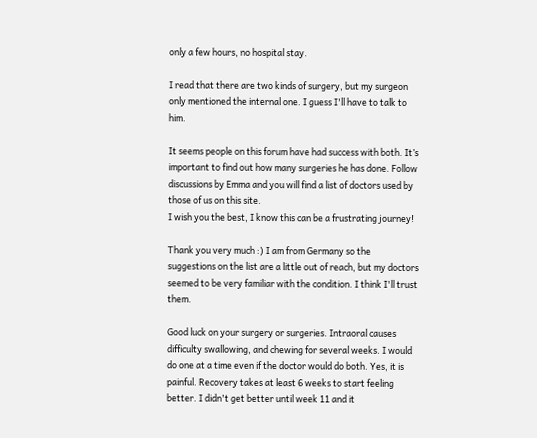only a few hours, no hospital stay.

I read that there are two kinds of surgery, but my surgeon only mentioned the internal one. I guess I'll have to talk to him.

It seems people on this forum have had success with both. It’s important to find out how many surgeries he has done. Follow discussions by Emma and you will find a list of doctors used by those of us on this site.
I wish you the best, I know this can be a frustrating journey!

Thank you very much :) I am from Germany so the suggestions on the list are a little out of reach, but my doctors seemed to be very familiar with the condition. I think I'll trust them.

Good luck on your surgery or surgeries. Intraoral causes difficulty swallowing, and chewing for several weeks. I would do one at a time even if the doctor would do both. Yes, it is painful. Recovery takes at least 6 weeks to start feeling better. I didn't get better until week 11 and it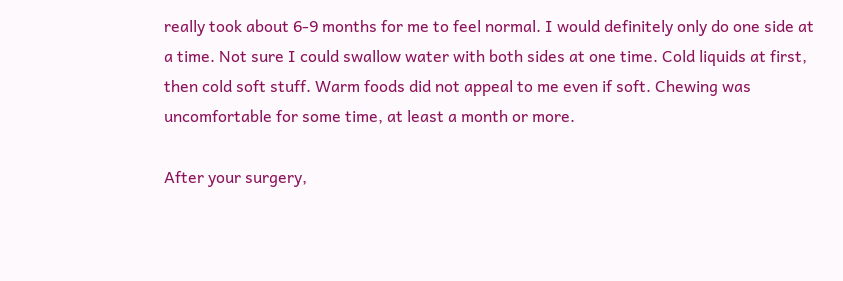really took about 6-9 months for me to feel normal. I would definitely only do one side at a time. Not sure I could swallow water with both sides at one time. Cold liquids at first, then cold soft stuff. Warm foods did not appeal to me even if soft. Chewing was uncomfortable for some time, at least a month or more.

After your surgery,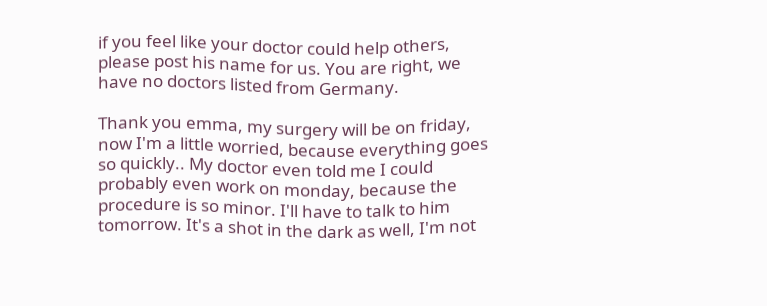if you feel like your doctor could help others, please post his name for us. You are right, we have no doctors listed from Germany.

Thank you emma, my surgery will be on friday, now I'm a little worried, because everything goes so quickly.. My doctor even told me I could probably even work on monday, because the procedure is so minor. I'll have to talk to him tomorrow. It's a shot in the dark as well, I'm not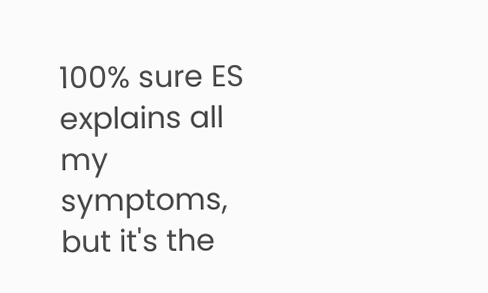100% sure ES explains all my symptoms, but it's the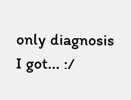only diagnosis I got... :/